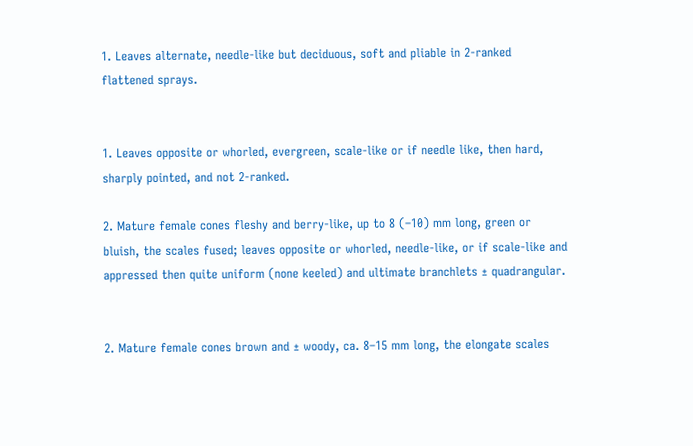1. Leaves alternate, needle-like but deciduous, soft and pliable in 2-ranked flattened sprays.


1. Leaves opposite or whorled, evergreen, scale-like or if needle like, then hard, sharply pointed, and not 2-ranked.

2. Mature female cones fleshy and berry-like, up to 8 (–10) mm long, green or bluish, the scales fused; leaves opposite or whorled, needle-like, or if scale-like and appressed then quite uniform (none keeled) and ultimate branchlets ± quadrangular.


2. Mature female cones brown and ± woody, ca. 8–15 mm long, the elongate scales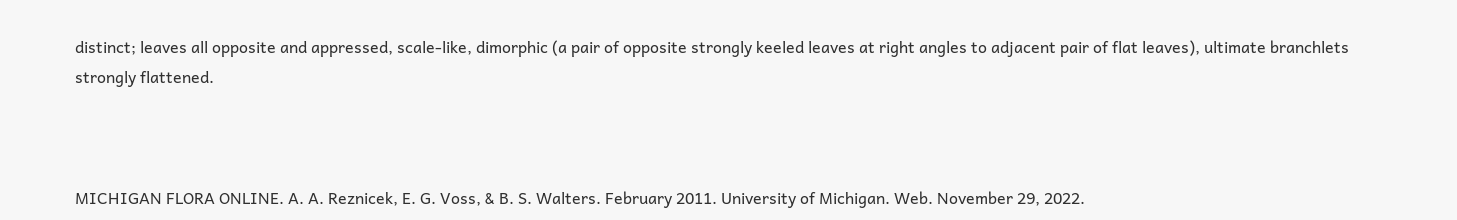distinct; leaves all opposite and appressed, scale-like, dimorphic (a pair of opposite strongly keeled leaves at right angles to adjacent pair of flat leaves), ultimate branchlets strongly flattened.



MICHIGAN FLORA ONLINE. A. A. Reznicek, E. G. Voss, & B. S. Walters. February 2011. University of Michigan. Web. November 29, 2022.